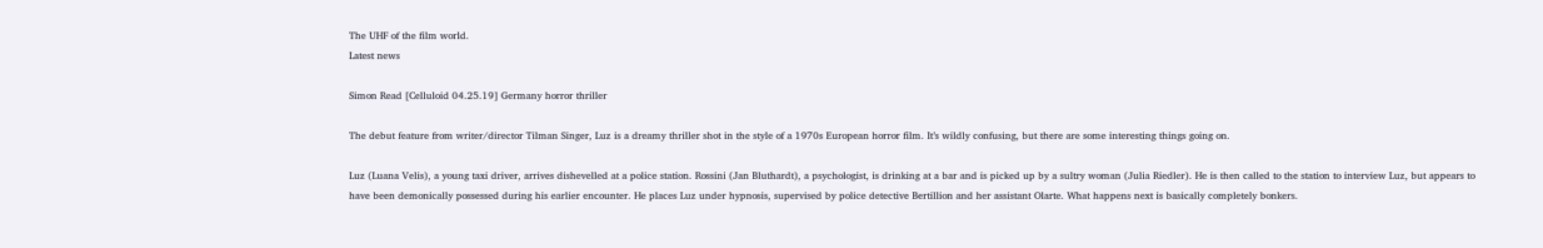The UHF of the film world.
Latest news

Simon Read [Celluloid 04.25.19] Germany horror thriller

The debut feature from writer/director Tilman Singer, Luz is a dreamy thriller shot in the style of a 1970s European horror film. It’s wildly confusing, but there are some interesting things going on.

Luz (Luana Velis), a young taxi driver, arrives dishevelled at a police station. Rossini (Jan Bluthardt), a psychologist, is drinking at a bar and is picked up by a sultry woman (Julia Riedler). He is then called to the station to interview Luz, but appears to have been demonically possessed during his earlier encounter. He places Luz under hypnosis, supervised by police detective Bertillion and her assistant Olarte. What happens next is basically completely bonkers.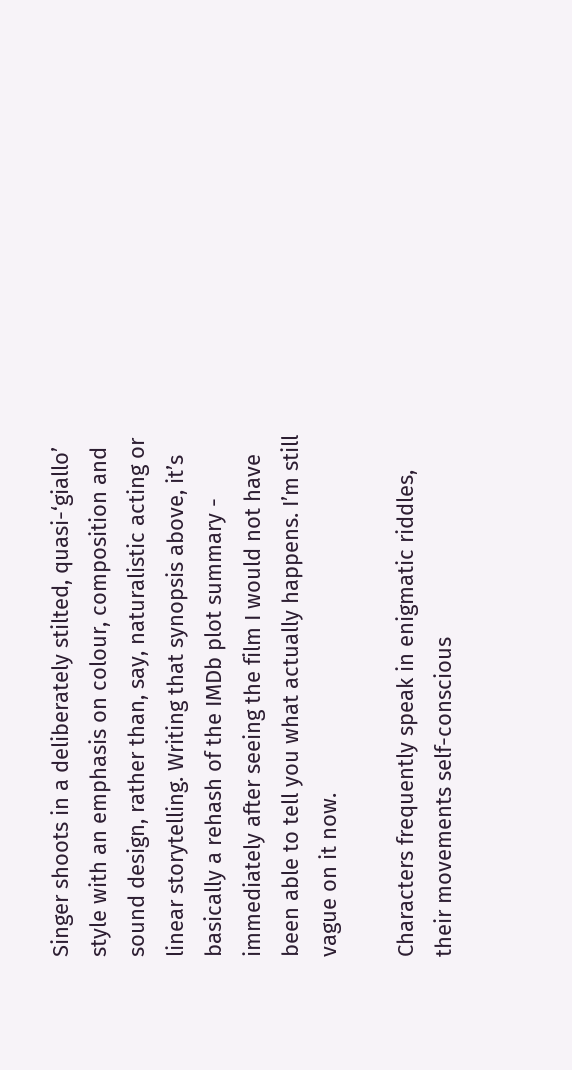Singer shoots in a deliberately stilted, quasi-‘giallo’ style with an emphasis on colour, composition and sound design, rather than, say, naturalistic acting or linear storytelling. Writing that synopsis above, it’s basically a rehash of the IMDb plot summary - immediately after seeing the film I would not have been able to tell you what actually happens. I’m still vague on it now.

Characters frequently speak in enigmatic riddles, their movements self-conscious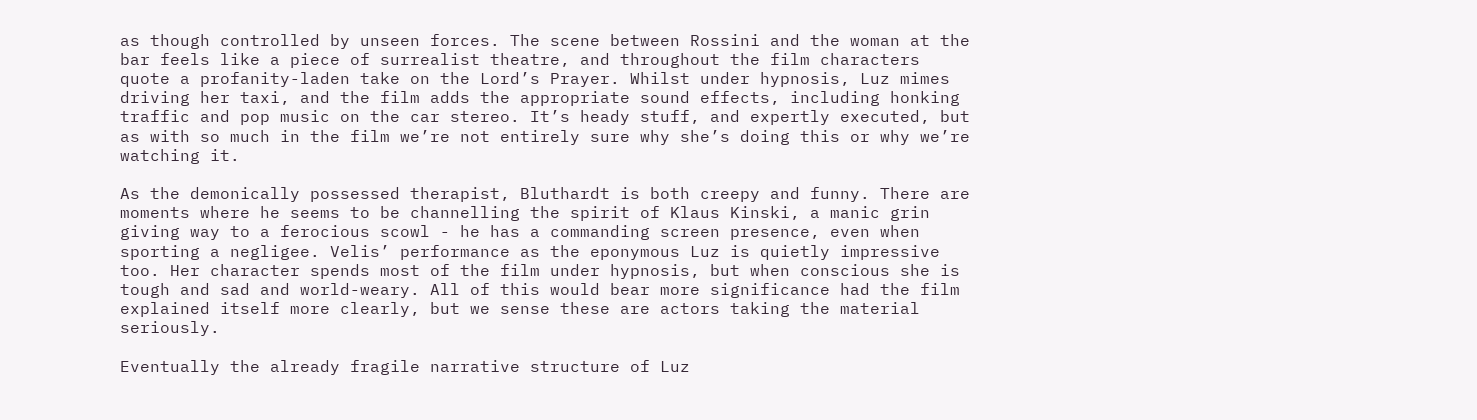as though controlled by unseen forces. The scene between Rossini and the woman at the bar feels like a piece of surrealist theatre, and throughout the film characters quote a profanity-laden take on the Lord’s Prayer. Whilst under hypnosis, Luz mimes driving her taxi, and the film adds the appropriate sound effects, including honking traffic and pop music on the car stereo. It’s heady stuff, and expertly executed, but as with so much in the film we’re not entirely sure why she’s doing this or why we’re watching it.

As the demonically possessed therapist, Bluthardt is both creepy and funny. There are moments where he seems to be channelling the spirit of Klaus Kinski, a manic grin giving way to a ferocious scowl - he has a commanding screen presence, even when sporting a negligee. Velis’ performance as the eponymous Luz is quietly impressive too. Her character spends most of the film under hypnosis, but when conscious she is tough and sad and world-weary. All of this would bear more significance had the film explained itself more clearly, but we sense these are actors taking the material seriously.

Eventually the already fragile narrative structure of Luz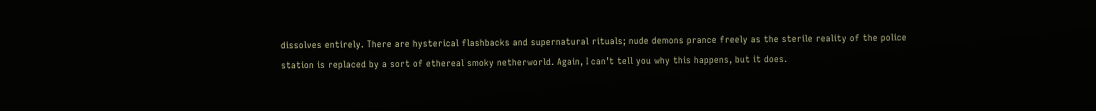dissolves entirely. There are hysterical flashbacks and supernatural rituals; nude demons prance freely as the sterile reality of the police station is replaced by a sort of ethereal smoky netherworld. Again, I can’t tell you why this happens, but it does.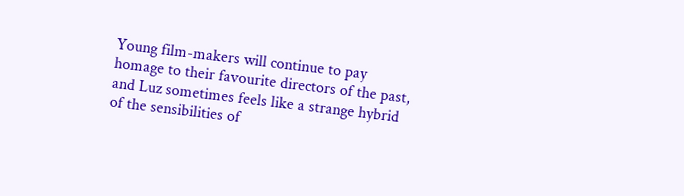Young film-makers will continue to pay homage to their favourite directors of the past, and Luz sometimes feels like a strange hybrid of the sensibilities of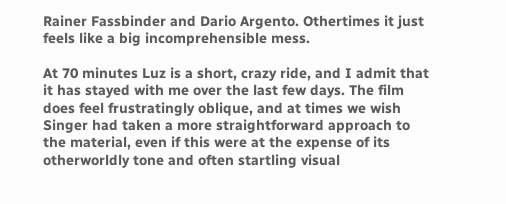Rainer Fassbinder and Dario Argento. Othertimes it just feels like a big incomprehensible mess.

At 70 minutes Luz is a short, crazy ride, and I admit that it has stayed with me over the last few days. The film does feel frustratingly oblique, and at times we wish Singer had taken a more straightforward approach to the material, even if this were at the expense of its otherworldly tone and often startling visual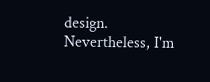design. Nevertheless, I'm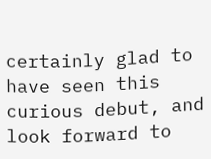certainly glad to have seen this curious debut, and look forward to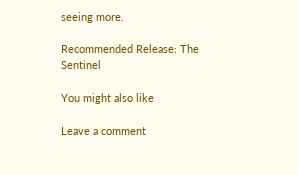seeing more.

Recommended Release: The Sentinel

You might also like

Leave a comment